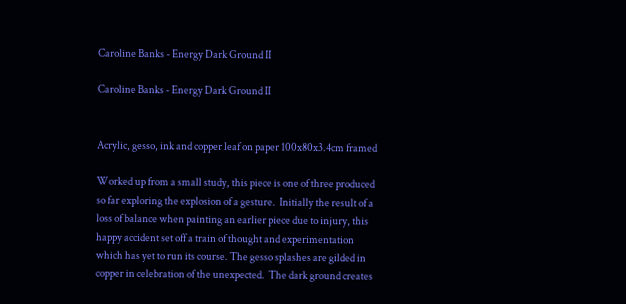Caroline Banks - Energy Dark Ground II

Caroline Banks - Energy Dark Ground II


Acrylic, gesso, ink and copper leaf on paper 100x80x3.4cm framed

Worked up from a small study, this piece is one of three produced so far exploring the explosion of a gesture.  Initially the result of a loss of balance when painting an earlier piece due to injury, this happy accident set off a train of thought and experimentation which has yet to run its course. The gesso splashes are gilded in copper in celebration of the unexpected.  The dark ground creates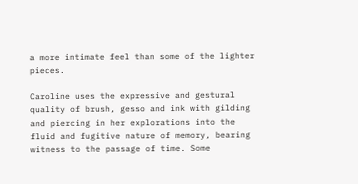a more intimate feel than some of the lighter pieces.

Caroline uses the expressive and gestural quality of brush, gesso and ink with gilding and piercing in her explorations into the fluid and fugitive nature of memory, bearing witness to the passage of time. Some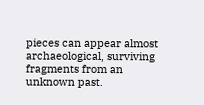pieces can appear almost archaeological, surviving fragments from an unknown past.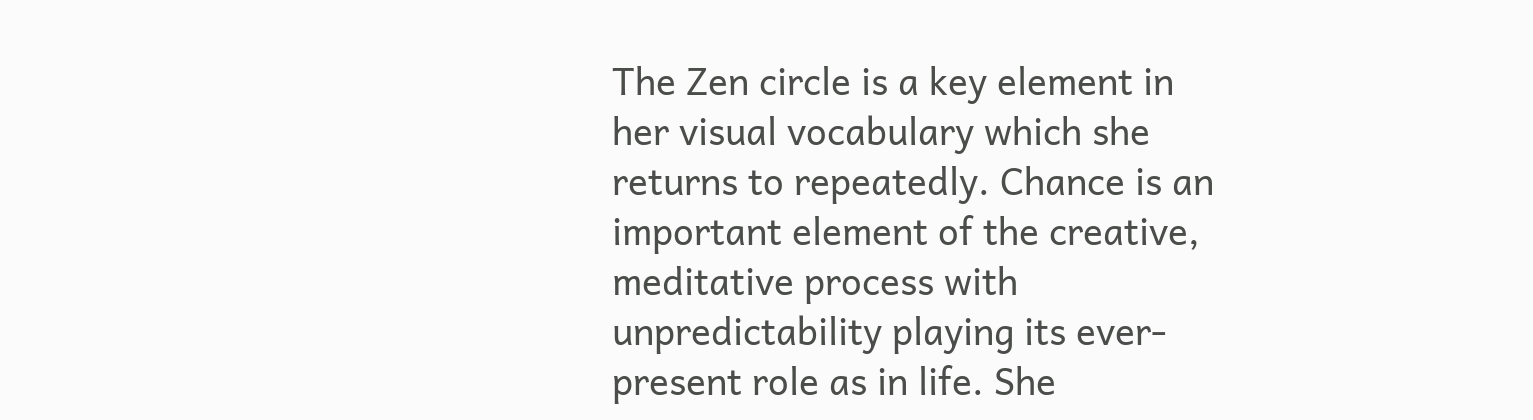The Zen circle is a key element in her visual vocabulary which she returns to repeatedly. Chance is an important element of the creative, meditative process with unpredictability playing its ever-present role as in life. She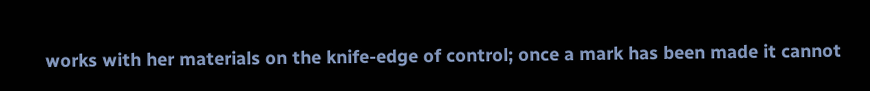works with her materials on the knife-edge of control; once a mark has been made it cannot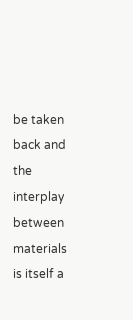be taken back and the interplay between materials is itself a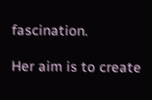fascination.

Her aim is to create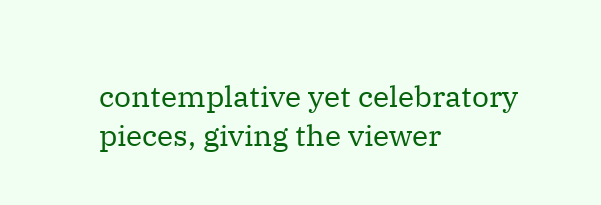contemplative yet celebratory pieces, giving the viewer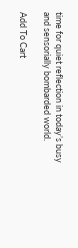time for quiet reflection in today’s busy and sensorially bombarded world.

Add To Cart